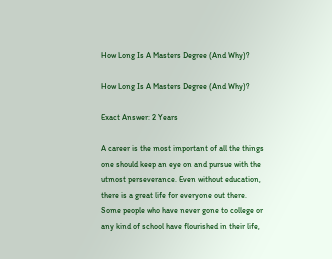How Long Is A Masters Degree (And Why)?

How Long Is A Masters Degree (And Why)?

Exact Answer: 2 Years

A career is the most important of all the things one should keep an eye on and pursue with the utmost perseverance. Even without education, there is a great life for everyone out there. Some people who have never gone to college or any kind of school have flourished in their life,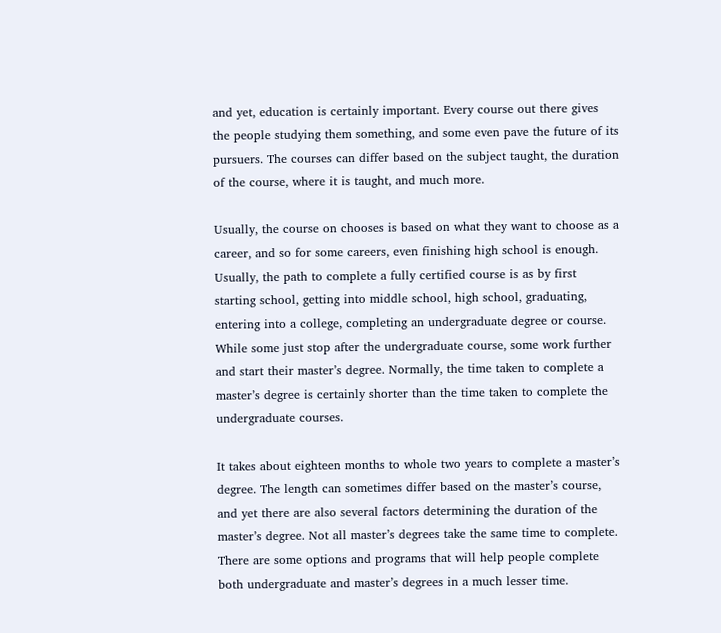and yet, education is certainly important. Every course out there gives the people studying them something, and some even pave the future of its pursuers. The courses can differ based on the subject taught, the duration of the course, where it is taught, and much more.

Usually, the course on chooses is based on what they want to choose as a career, and so for some careers, even finishing high school is enough. Usually, the path to complete a fully certified course is as by first starting school, getting into middle school, high school, graduating, entering into a college, completing an undergraduate degree or course. While some just stop after the undergraduate course, some work further and start their master’s degree. Normally, the time taken to complete a master’s degree is certainly shorter than the time taken to complete the undergraduate courses.

It takes about eighteen months to whole two years to complete a master’s degree. The length can sometimes differ based on the master’s course, and yet there are also several factors determining the duration of the master’s degree. Not all master’s degrees take the same time to complete. There are some options and programs that will help people complete both undergraduate and master’s degrees in a much lesser time.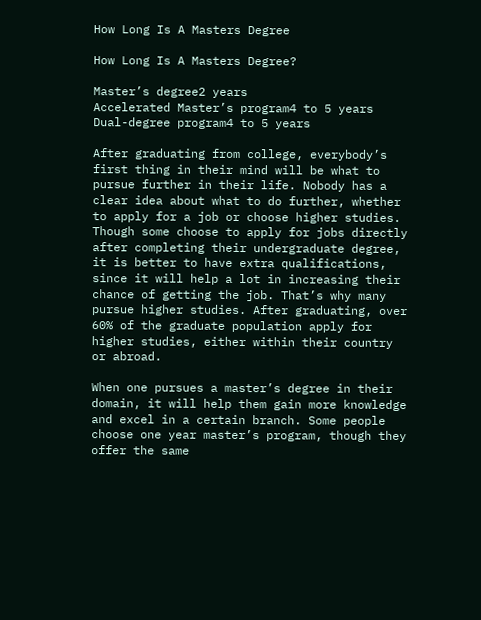How Long Is A Masters Degree

How Long Is A Masters Degree?

Master’s degree2 years
Accelerated Master’s program4 to 5 years
Dual-degree program4 to 5 years

After graduating from college, everybody’s first thing in their mind will be what to pursue further in their life. Nobody has a clear idea about what to do further, whether to apply for a job or choose higher studies. Though some choose to apply for jobs directly after completing their undergraduate degree, it is better to have extra qualifications, since it will help a lot in increasing their chance of getting the job. That’s why many pursue higher studies. After graduating, over 60% of the graduate population apply for higher studies, either within their country or abroad.

When one pursues a master’s degree in their domain, it will help them gain more knowledge and excel in a certain branch. Some people choose one year master’s program, though they offer the same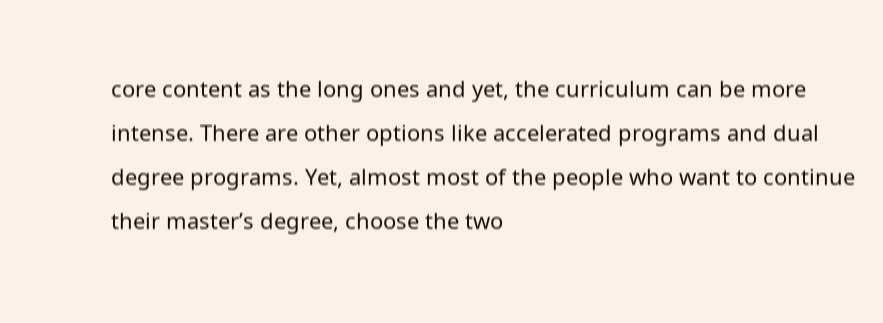core content as the long ones and yet, the curriculum can be more intense. There are other options like accelerated programs and dual degree programs. Yet, almost most of the people who want to continue their master’s degree, choose the two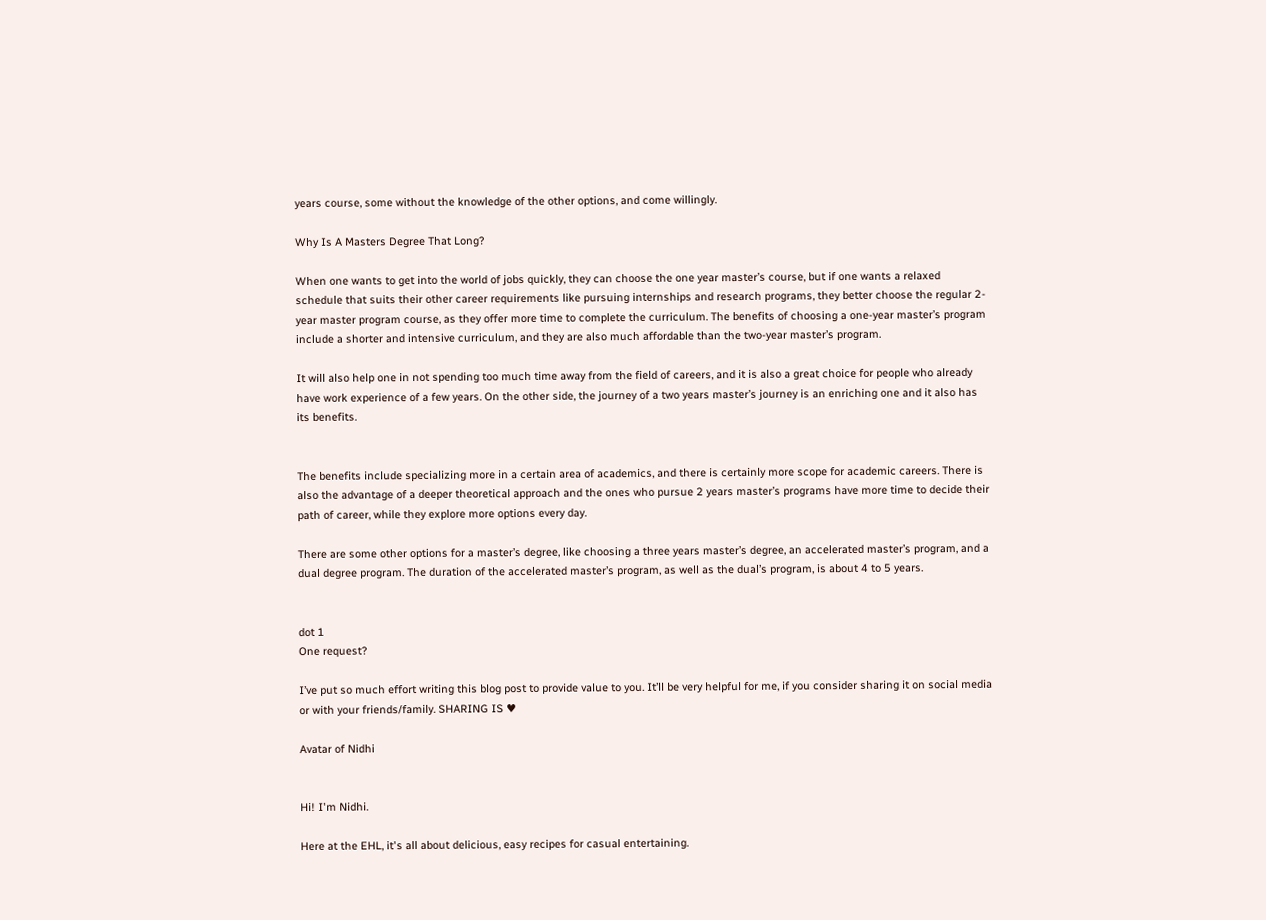years course, some without the knowledge of the other options, and come willingly.

Why Is A Masters Degree That Long?

When one wants to get into the world of jobs quickly, they can choose the one year master’s course, but if one wants a relaxed schedule that suits their other career requirements like pursuing internships and research programs, they better choose the regular 2-year master program course, as they offer more time to complete the curriculum. The benefits of choosing a one-year master’s program include a shorter and intensive curriculum, and they are also much affordable than the two-year master’s program.

It will also help one in not spending too much time away from the field of careers, and it is also a great choice for people who already have work experience of a few years. On the other side, the journey of a two years master’s journey is an enriching one and it also has its benefits.


The benefits include specializing more in a certain area of academics, and there is certainly more scope for academic careers. There is also the advantage of a deeper theoretical approach and the ones who pursue 2 years master’s programs have more time to decide their path of career, while they explore more options every day.

There are some other options for a master’s degree, like choosing a three years master’s degree, an accelerated master’s program, and a dual degree program. The duration of the accelerated master’s program, as well as the dual’s program, is about 4 to 5 years.


dot 1
One request?

I’ve put so much effort writing this blog post to provide value to you. It’ll be very helpful for me, if you consider sharing it on social media or with your friends/family. SHARING IS ♥

Avatar of Nidhi


Hi! I'm Nidhi.

Here at the EHL, it's all about delicious, easy recipes for casual entertaining.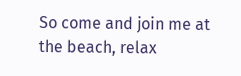So come and join me at the beach, relax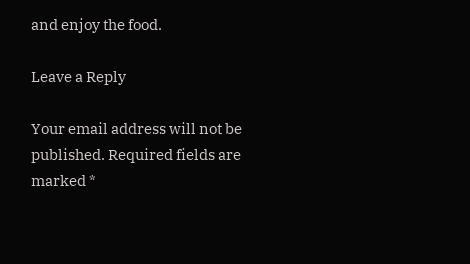and enjoy the food.

Leave a Reply

Your email address will not be published. Required fields are marked *